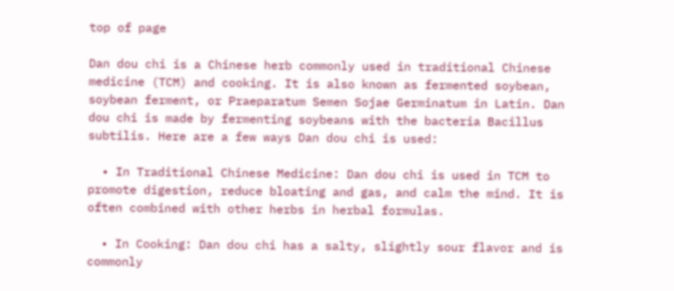top of page

Dan dou chi is a Chinese herb commonly used in traditional Chinese medicine (TCM) and cooking. It is also known as fermented soybean, soybean ferment, or Praeparatum Semen Sojae Germinatum in Latin. Dan dou chi is made by fermenting soybeans with the bacteria Bacillus subtilis. Here are a few ways Dan dou chi is used:

  • In Traditional Chinese Medicine: Dan dou chi is used in TCM to promote digestion, reduce bloating and gas, and calm the mind. It is often combined with other herbs in herbal formulas.

  • In Cooking: Dan dou chi has a salty, slightly sour flavor and is commonly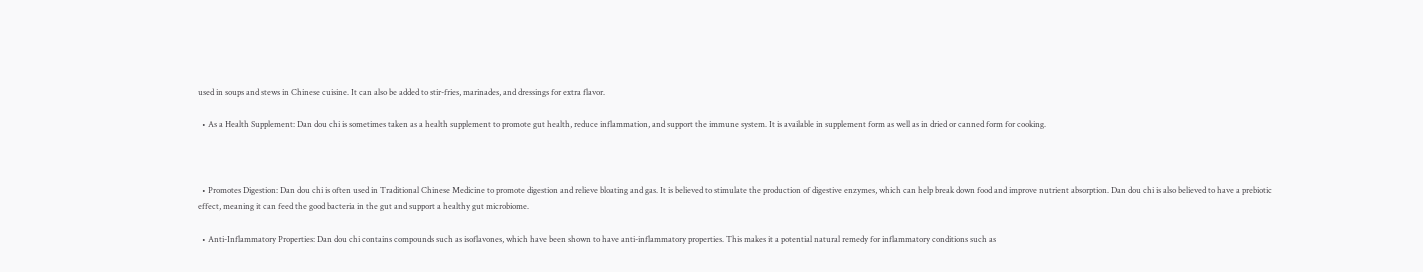used in soups and stews in Chinese cuisine. It can also be added to stir-fries, marinades, and dressings for extra flavor.

  • As a Health Supplement: Dan dou chi is sometimes taken as a health supplement to promote gut health, reduce inflammation, and support the immune system. It is available in supplement form as well as in dried or canned form for cooking.



  • Promotes Digestion: Dan dou chi is often used in Traditional Chinese Medicine to promote digestion and relieve bloating and gas. It is believed to stimulate the production of digestive enzymes, which can help break down food and improve nutrient absorption. Dan dou chi is also believed to have a prebiotic effect, meaning it can feed the good bacteria in the gut and support a healthy gut microbiome.

  • Anti-Inflammatory Properties: Dan dou chi contains compounds such as isoflavones, which have been shown to have anti-inflammatory properties. This makes it a potential natural remedy for inflammatory conditions such as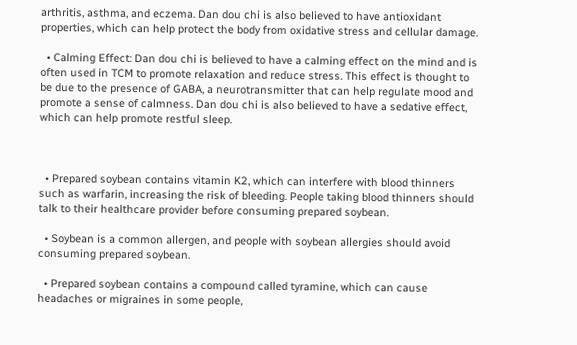arthritis, asthma, and eczema. Dan dou chi is also believed to have antioxidant properties, which can help protect the body from oxidative stress and cellular damage.

  • Calming Effect: Dan dou chi is believed to have a calming effect on the mind and is often used in TCM to promote relaxation and reduce stress. This effect is thought to be due to the presence of GABA, a neurotransmitter that can help regulate mood and promote a sense of calmness. Dan dou chi is also believed to have a sedative effect, which can help promote restful sleep.



  • Prepared soybean contains vitamin K2, which can interfere with blood thinners such as warfarin, increasing the risk of bleeding. People taking blood thinners should talk to their healthcare provider before consuming prepared soybean.

  • Soybean is a common allergen, and people with soybean allergies should avoid consuming prepared soybean.

  • Prepared soybean contains a compound called tyramine, which can cause headaches or migraines in some people,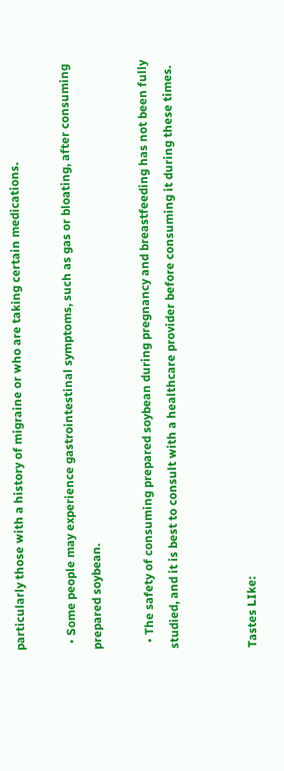particularly those with a history of migraine or who are taking certain medications.

  • Some people may experience gastrointestinal symptoms, such as gas or bloating, after consuming prepared soybean.

  • The safety of consuming prepared soybean during pregnancy and breastfeeding has not been fully studied, and it is best to consult with a healthcare provider before consuming it during these times.


Tastes LIke: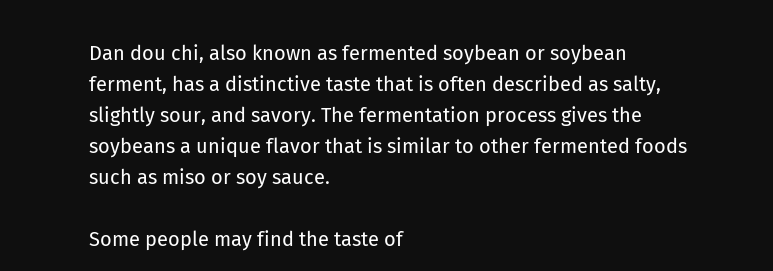Dan dou chi, also known as fermented soybean or soybean ferment, has a distinctive taste that is often described as salty, slightly sour, and savory. The fermentation process gives the soybeans a unique flavor that is similar to other fermented foods such as miso or soy sauce.

Some people may find the taste of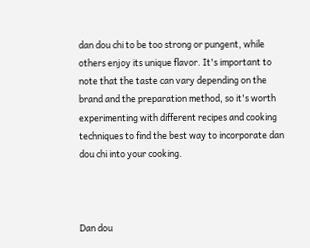dan dou chi to be too strong or pungent, while others enjoy its unique flavor. It's important to note that the taste can vary depending on the brand and the preparation method, so it's worth experimenting with different recipes and cooking techniques to find the best way to incorporate dan dou chi into your cooking.



Dan dou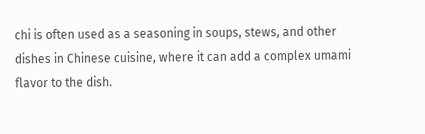chi is often used as a seasoning in soups, stews, and other dishes in Chinese cuisine, where it can add a complex umami flavor to the dish.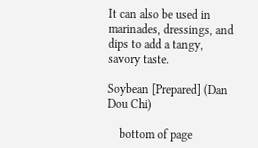It can also be used in marinades, dressings, and dips to add a tangy, savory taste.

Soybean [Prepared] (Dan Dou Chi)

    bottom of page